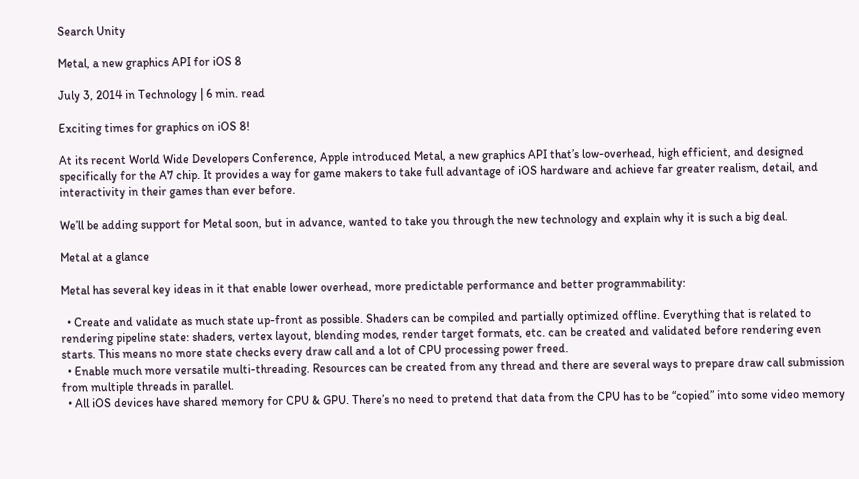Search Unity

Metal, a new graphics API for iOS 8

July 3, 2014 in Technology | 6 min. read

Exciting times for graphics on iOS 8!

At its recent World Wide Developers Conference, Apple introduced Metal, a new graphics API that’s low-overhead, high efficient, and designed specifically for the A7 chip. It provides a way for game makers to take full advantage of iOS hardware and achieve far greater realism, detail, and interactivity in their games than ever before.

We’ll be adding support for Metal soon, but in advance, wanted to take you through the new technology and explain why it is such a big deal.

Metal at a glance

Metal has several key ideas in it that enable lower overhead, more predictable performance and better programmability:

  • Create and validate as much state up-front as possible. Shaders can be compiled and partially optimized offline. Everything that is related to rendering pipeline state: shaders, vertex layout, blending modes, render target formats, etc. can be created and validated before rendering even starts. This means no more state checks every draw call and a lot of CPU processing power freed.
  • Enable much more versatile multi-threading. Resources can be created from any thread and there are several ways to prepare draw call submission from multiple threads in parallel.
  • All iOS devices have shared memory for CPU & GPU. There’s no need to pretend that data from the CPU has to be “copied” into some video memory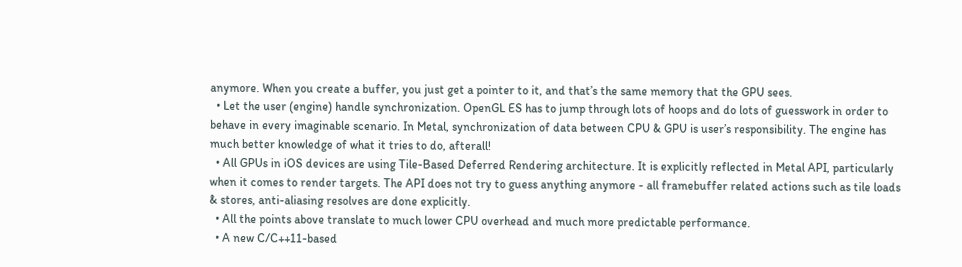anymore. When you create a buffer, you just get a pointer to it, and that’s the same memory that the GPU sees.
  • Let the user (engine) handle synchronization. OpenGL ES has to jump through lots of hoops and do lots of guesswork in order to behave in every imaginable scenario. In Metal, synchronization of data between CPU & GPU is user’s responsibility. The engine has much better knowledge of what it tries to do, afterall!
  • All GPUs in iOS devices are using Tile-Based Deferred Rendering architecture. It is explicitly reflected in Metal API, particularly when it comes to render targets. The API does not try to guess anything anymore - all framebuffer related actions such as tile loads & stores, anti-aliasing resolves are done explicitly.
  • All the points above translate to much lower CPU overhead and much more predictable performance.
  • A new C/C++11-based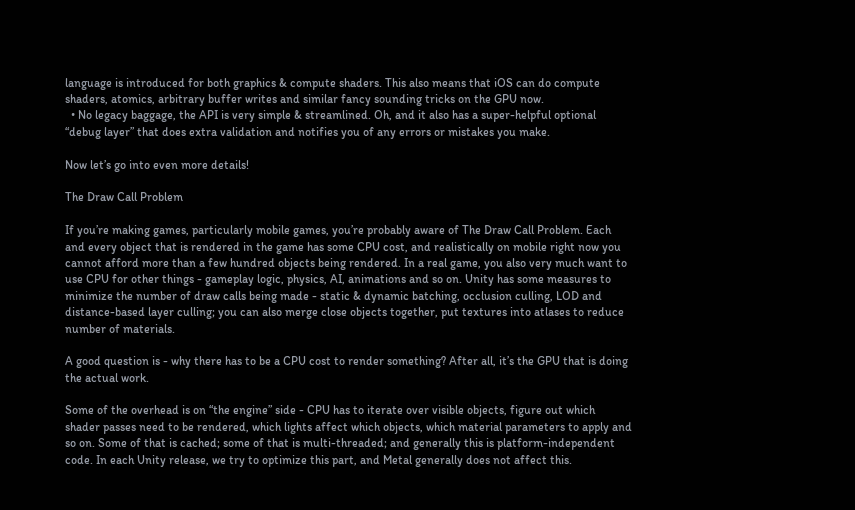language is introduced for both graphics & compute shaders. This also means that iOS can do compute shaders, atomics, arbitrary buffer writes and similar fancy sounding tricks on the GPU now.
  • No legacy baggage, the API is very simple & streamlined. Oh, and it also has a super-helpful optional “debug layer” that does extra validation and notifies you of any errors or mistakes you make.

Now let’s go into even more details!

The Draw Call Problem

If you’re making games, particularly mobile games, you’re probably aware of The Draw Call Problem. Each and every object that is rendered in the game has some CPU cost, and realistically on mobile right now you cannot afford more than a few hundred objects being rendered. In a real game, you also very much want to use CPU for other things - gameplay logic, physics, AI, animations and so on. Unity has some measures to minimize the number of draw calls being made - static & dynamic batching, occlusion culling, LOD and distance-based layer culling; you can also merge close objects together, put textures into atlases to reduce number of materials.

A good question is - why there has to be a CPU cost to render something? After all, it’s the GPU that is doing the actual work.

Some of the overhead is on “the engine” side - CPU has to iterate over visible objects, figure out which shader passes need to be rendered, which lights affect which objects, which material parameters to apply and so on. Some of that is cached; some of that is multi-threaded; and generally this is platform-independent code. In each Unity release, we try to optimize this part, and Metal generally does not affect this.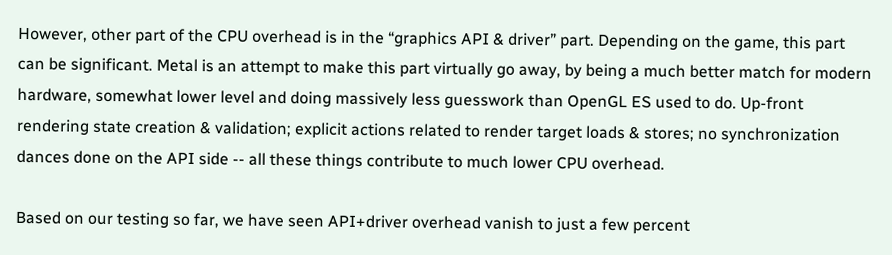However, other part of the CPU overhead is in the “graphics API & driver” part. Depending on the game, this part can be significant. Metal is an attempt to make this part virtually go away, by being a much better match for modern hardware, somewhat lower level and doing massively less guesswork than OpenGL ES used to do. Up-front rendering state creation & validation; explicit actions related to render target loads & stores; no synchronization dances done on the API side -- all these things contribute to much lower CPU overhead.

Based on our testing so far, we have seen API+driver overhead vanish to just a few percent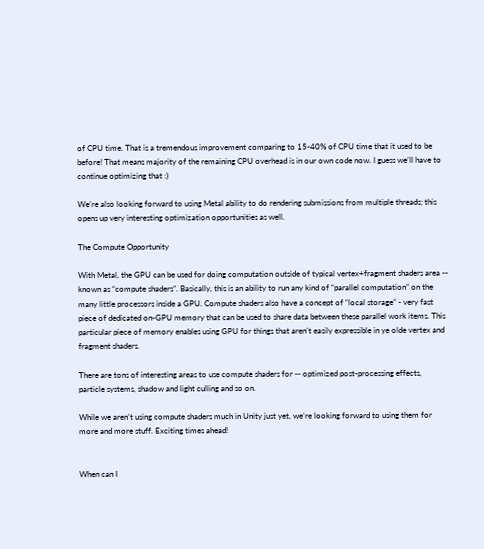of CPU time. That is a tremendous improvement comparing to 15-40% of CPU time that it used to be before! That means majority of the remaining CPU overhead is in our own code now. I guess we’ll have to continue optimizing that :)

We’re also looking forward to using Metal ability to do rendering submissions from multiple threads; this opens up very interesting optimization opportunities as well.

The Compute Opportunity

With Metal, the GPU can be used for doing computation outside of typical vertex+fragment shaders area -- known as “compute shaders”. Basically, this is an ability to run any kind of “parallel computation” on the many little processors inside a GPU. Compute shaders also have a concept of “local storage” - very fast piece of dedicated on-GPU memory that can be used to share data between these parallel work items. This particular piece of memory enables using GPU for things that aren’t easily expressible in ye olde vertex and fragment shaders.

There are tons of interesting areas to use compute shaders for -- optimized post-processing effects, particle systems, shadow and light culling and so on.

While we aren’t using compute shaders much in Unity just yet, we’re looking forward to using them for more and more stuff. Exciting times ahead!


When can I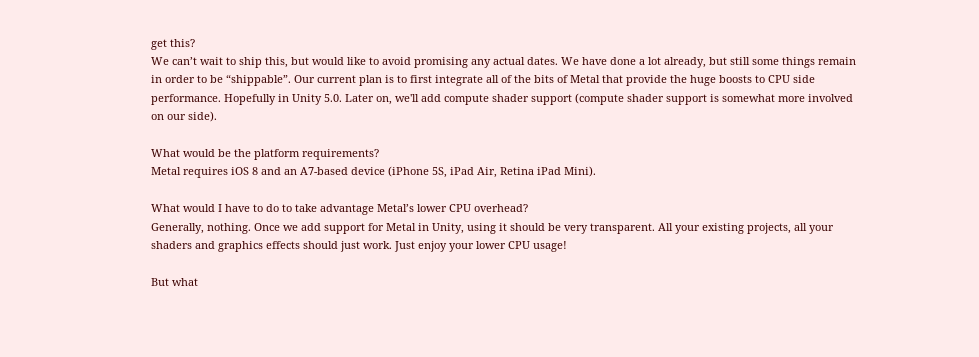get this?
We can’t wait to ship this, but would like to avoid promising any actual dates. We have done a lot already, but still some things remain in order to be “shippable”. Our current plan is to first integrate all of the bits of Metal that provide the huge boosts to CPU side performance. Hopefully in Unity 5.0. Later on, we'll add compute shader support (compute shader support is somewhat more involved on our side).

What would be the platform requirements?
Metal requires iOS 8 and an A7-based device (iPhone 5S, iPad Air, Retina iPad Mini).

What would I have to do to take advantage Metal’s lower CPU overhead?
Generally, nothing. Once we add support for Metal in Unity, using it should be very transparent. All your existing projects, all your shaders and graphics effects should just work. Just enjoy your lower CPU usage!

But what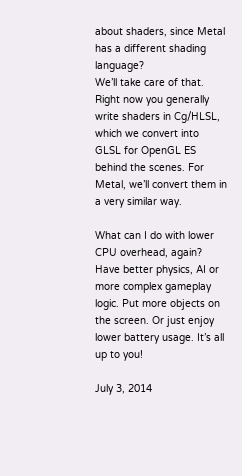about shaders, since Metal has a different shading language?
We’ll take care of that. Right now you generally write shaders in Cg/HLSL, which we convert into GLSL for OpenGL ES behind the scenes. For Metal, we’ll convert them in a very similar way.

What can I do with lower CPU overhead, again?
Have better physics, AI or more complex gameplay logic. Put more objects on the screen. Or just enjoy lower battery usage. It’s all up to you!

July 3, 2014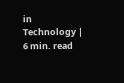in Technology | 6 min. read